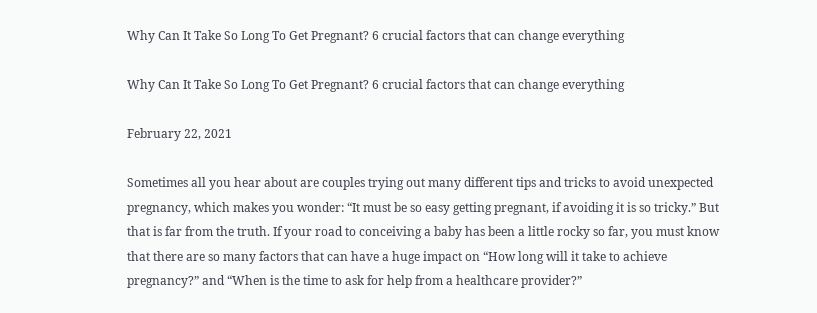Why Can It Take So Long To Get Pregnant? 6 crucial factors that can change everything

Why Can It Take So Long To Get Pregnant? 6 crucial factors that can change everything

February 22, 2021

Sometimes all you hear about are couples trying out many different tips and tricks to avoid unexpected pregnancy, which makes you wonder: “It must be so easy getting pregnant, if avoiding it is so tricky.” But that is far from the truth. If your road to conceiving a baby has been a little rocky so far, you must know that there are so many factors that can have a huge impact on “How long will it take to achieve pregnancy?” and “When is the time to ask for help from a healthcare provider?”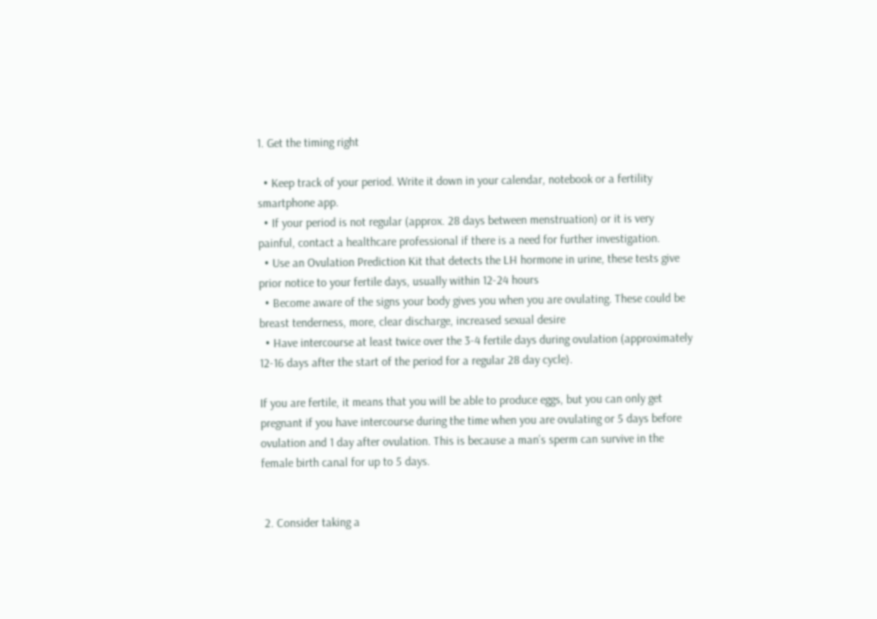1. Get the timing right

  • Keep track of your period. Write it down in your calendar, notebook or a fertility smartphone app.
  • If your period is not regular (approx. 28 days between menstruation) or it is very painful, contact a healthcare professional if there is a need for further investigation.
  • Use an Ovulation Prediction Kit that detects the LH hormone in urine, these tests give prior notice to your fertile days, usually within 12-24 hours
  • Become aware of the signs your body gives you when you are ovulating. These could be breast tenderness, more, clear discharge, increased sexual desire
  • Have intercourse at least twice over the 3-4 fertile days during ovulation (approximately 12-16 days after the start of the period for a regular 28 day cycle).

If you are fertile, it means that you will be able to produce eggs, but you can only get pregnant if you have intercourse during the time when you are ovulating or 5 days before ovulation and 1 day after ovulation. This is because a man’s sperm can survive in the female birth canal for up to 5 days.


 2. Consider taking a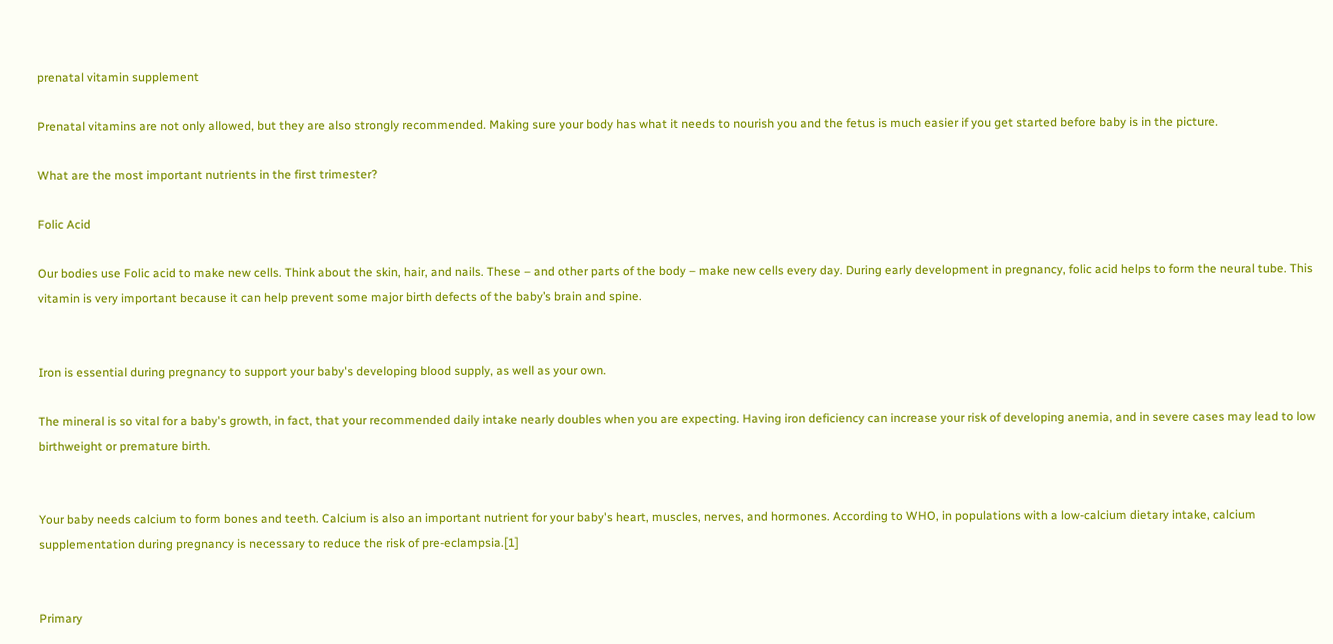prenatal vitamin supplement

Prenatal vitamins are not only allowed, but they are also strongly recommended. Making sure your body has what it needs to nourish you and the fetus is much easier if you get started before baby is in the picture.

What are the most important nutrients in the first trimester?

Folic Acid

Our bodies use Folic acid to make new cells. Think about the skin, hair, and nails. These – and other parts of the body – make new cells every day. During early development in pregnancy, folic acid helps to form the neural tube. This vitamin is very important because it can help prevent some major birth defects of the baby’s brain and spine.


Iron is essential during pregnancy to support your baby's developing blood supply, as well as your own.

The mineral is so vital for a baby's growth, in fact, that your recommended daily intake nearly doubles when you are expecting. Having iron deficiency can increase your risk of developing anemia, and in severe cases may lead to low birthweight or premature birth.


Your baby needs calcium to form bones and teeth. Calcium is also an important nutrient for your baby's heart, muscles, nerves, and hormones. According to WHO, in populations with a low-calcium dietary intake, calcium supplementation during pregnancy is necessary to reduce the risk of pre-eclampsia.[1]


Primary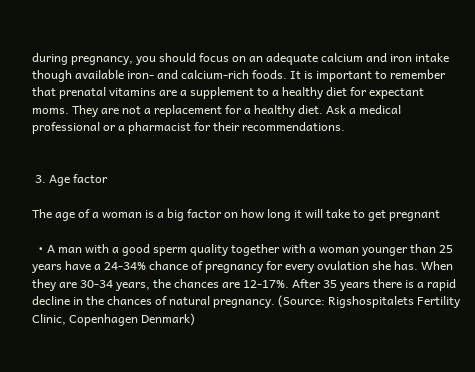during pregnancy, you should focus on an adequate calcium and iron intake though available iron- and calcium-rich foods. It is important to remember that prenatal vitamins are a supplement to a healthy diet for expectant moms. They are not a replacement for a healthy diet. Ask a medical professional or a pharmacist for their recommendations.


 3. Age factor

The age of a woman is a big factor on how long it will take to get pregnant

  • A man with a good sperm quality together with a woman younger than 25 years have a 24-34% chance of pregnancy for every ovulation she has. When they are 30-34 years, the chances are 12-17%. After 35 years there is a rapid decline in the chances of natural pregnancy. (Source: Rigshospitalets Fertility Clinic, Copenhagen Denmark)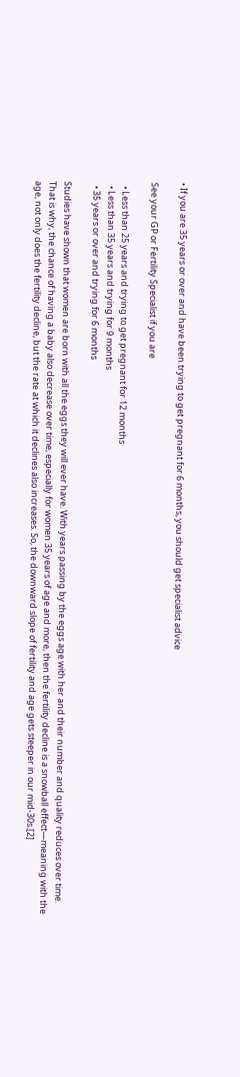• If you are 35 years or over and have been trying to get pregnant for 6 months, you should get specialist advice

See your GP or Fertility Specialist if you are

  • Less than 25 years and trying to get pregnant for 12 months
  • Less than 35 years and trying for 9 months
  • 35 years or over and trying for 6 months

Studies have shown that women are born with all the eggs they will ever have. With years passing by the eggs age with her and their number and quality reduces over time.  That is why, the chance of having a baby also decrease over time, especially for women 35 years of age and more, then the fertility decline is a snowball effect—meaning with the age, not only does the fertility decline, but the rate at which it declines also increases. So, the downward slope of fertility and age gets steeper in our mid-30s.[2]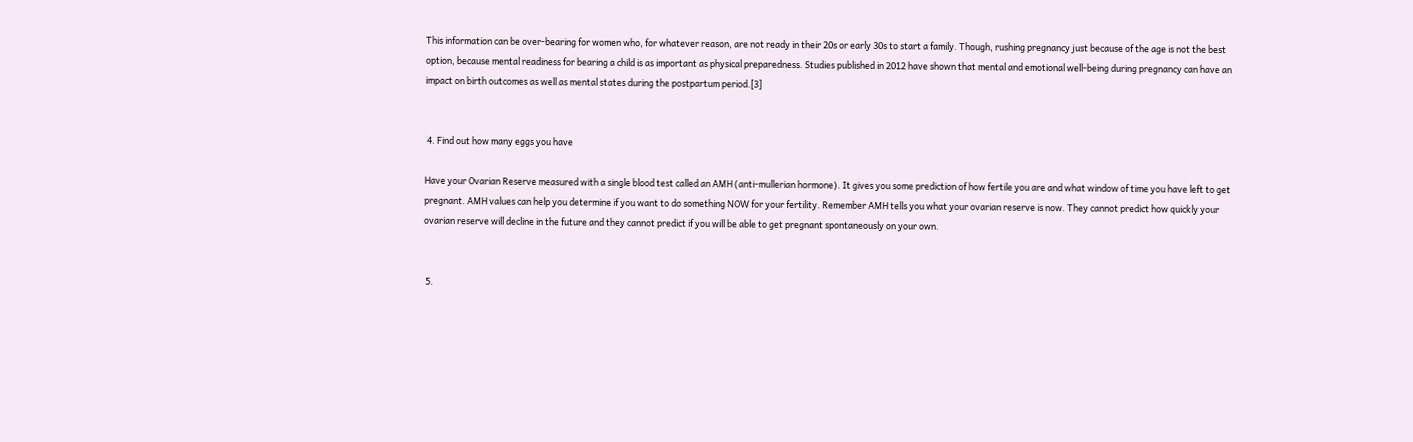This information can be over-bearing for women who, for whatever reason, are not ready in their 20s or early 30s to start a family. Though, rushing pregnancy just because of the age is not the best option, because mental readiness for bearing a child is as important as physical preparedness. Studies published in 2012 have shown that mental and emotional well-being during pregnancy can have an impact on birth outcomes as well as mental states during the postpartum period.[3]


 4. Find out how many eggs you have

Have your Ovarian Reserve measured with a single blood test called an AMH (anti-mullerian hormone). It gives you some prediction of how fertile you are and what window of time you have left to get pregnant. AMH values can help you determine if you want to do something NOW for your fertility. Remember AMH tells you what your ovarian reserve is now. They cannot predict how quickly your ovarian reserve will decline in the future and they cannot predict if you will be able to get pregnant spontaneously on your own.


 5.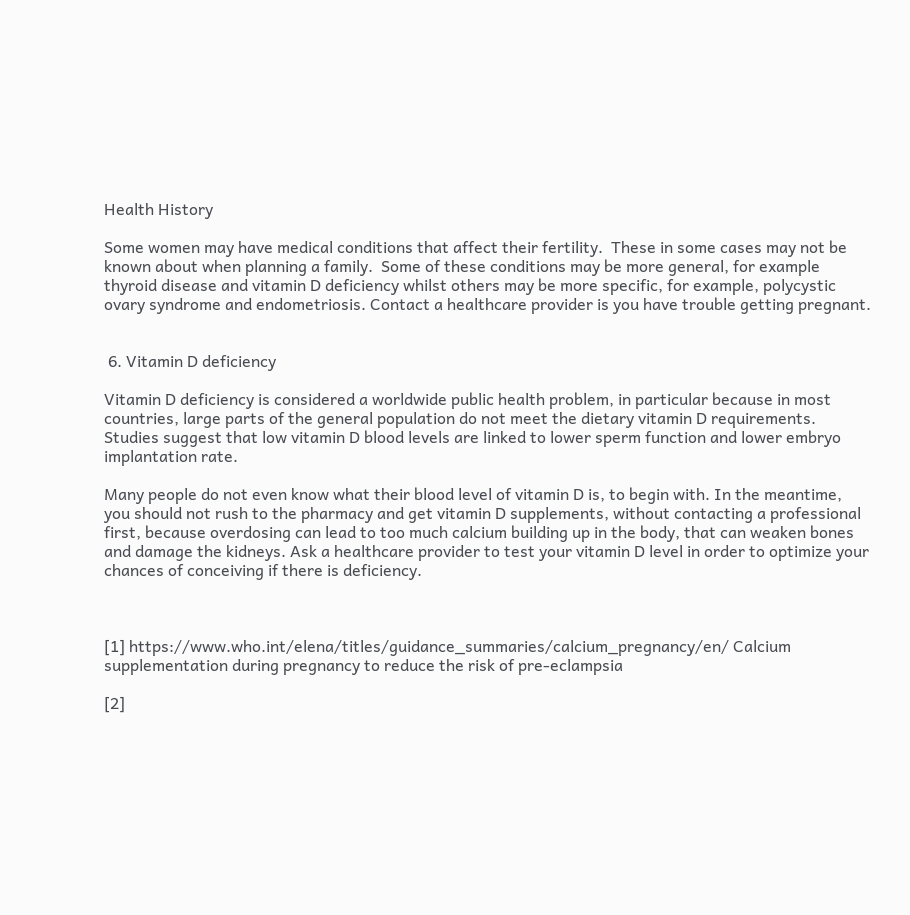Health History

Some women may have medical conditions that affect their fertility.  These in some cases may not be known about when planning a family.  Some of these conditions may be more general, for example thyroid disease and vitamin D deficiency whilst others may be more specific, for example, polycystic ovary syndrome and endometriosis. Contact a healthcare provider is you have trouble getting pregnant.


 6. Vitamin D deficiency

Vitamin D deficiency is considered a worldwide public health problem, in particular because in most countries, large parts of the general population do not meet the dietary vitamin D requirements. Studies suggest that low vitamin D blood levels are linked to lower sperm function and lower embryo implantation rate.

Many people do not even know what their blood level of vitamin D is, to begin with. In the meantime, you should not rush to the pharmacy and get vitamin D supplements, without contacting a professional first, because overdosing can lead to too much calcium building up in the body, that can weaken bones and damage the kidneys. Ask a healthcare provider to test your vitamin D level in order to optimize your chances of conceiving if there is deficiency.



[1] https://www.who.int/elena/titles/guidance_summaries/calcium_pregnancy/en/ Calcium supplementation during pregnancy to reduce the risk of pre-eclampsia

[2]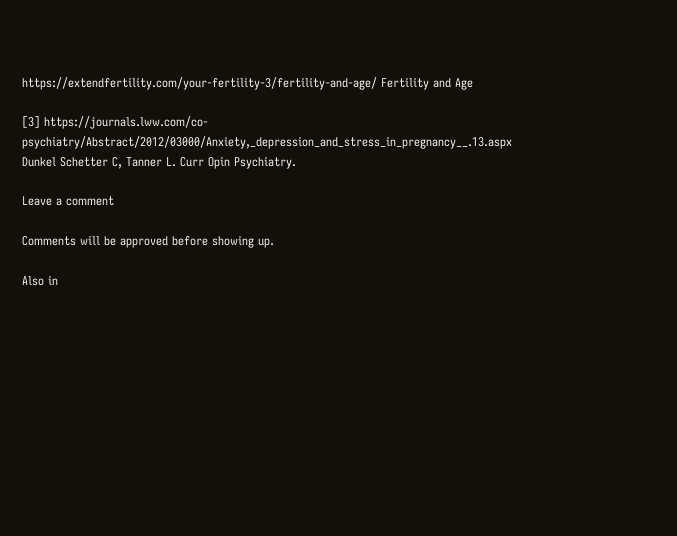https://extendfertility.com/your-fertility-3/fertility-and-age/ Fertility and Age

[3] https://journals.lww.com/co-psychiatry/Abstract/2012/03000/Anxiety,_depression_and_stress_in_pregnancy__.13.aspx Dunkel Schetter C, Tanner L. Curr Opin Psychiatry.

Leave a comment

Comments will be approved before showing up.

Also in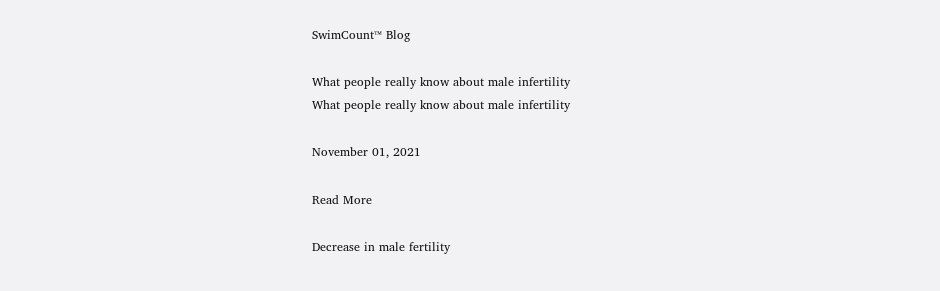SwimCount™ Blog

What people really know about male infertility
What people really know about male infertility

November 01, 2021

Read More

Decrease in male fertility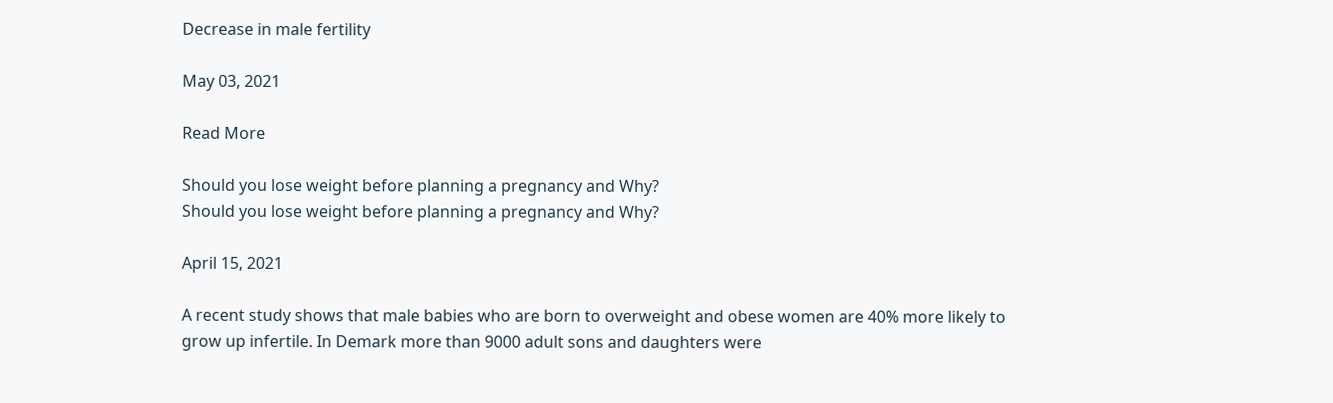Decrease in male fertility

May 03, 2021

Read More

Should you lose weight before planning a pregnancy and Why?
Should you lose weight before planning a pregnancy and Why?

April 15, 2021

A recent study shows that male babies who are born to overweight and obese women are 40% more likely to grow up infertile. In Demark more than 9000 adult sons and daughters were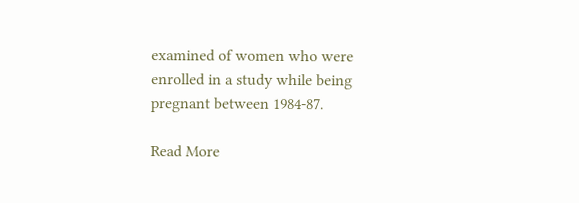examined of women who were enrolled in a study while being pregnant between 1984‐87.

Read More